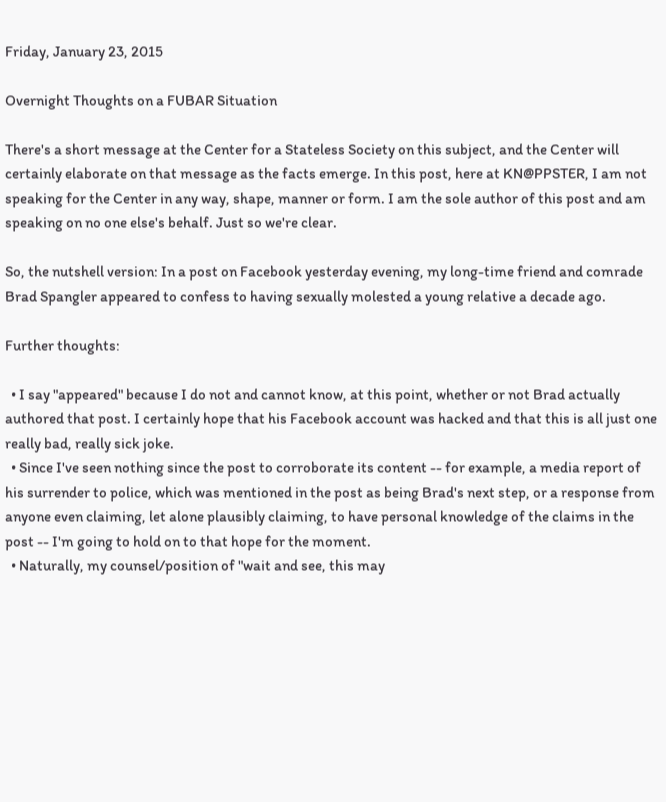Friday, January 23, 2015

Overnight Thoughts on a FUBAR Situation

There's a short message at the Center for a Stateless Society on this subject, and the Center will certainly elaborate on that message as the facts emerge. In this post, here at KN@PPSTER, I am not speaking for the Center in any way, shape, manner or form. I am the sole author of this post and am speaking on no one else's behalf. Just so we're clear.

So, the nutshell version: In a post on Facebook yesterday evening, my long-time friend and comrade Brad Spangler appeared to confess to having sexually molested a young relative a decade ago.

Further thoughts:

  • I say "appeared" because I do not and cannot know, at this point, whether or not Brad actually authored that post. I certainly hope that his Facebook account was hacked and that this is all just one really bad, really sick joke.
  • Since I've seen nothing since the post to corroborate its content -- for example, a media report of his surrender to police, which was mentioned in the post as being Brad's next step, or a response from anyone even claiming, let alone plausibly claiming, to have personal knowledge of the claims in the post -- I'm going to hold on to that hope for the moment.
  • Naturally, my counsel/position of "wait and see, this may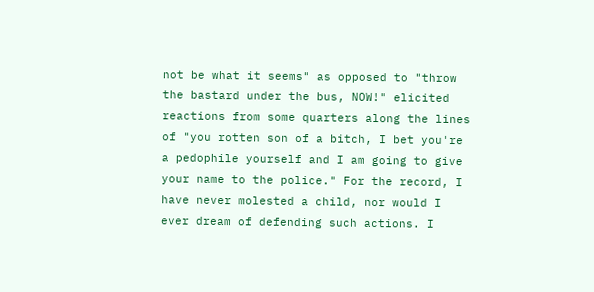not be what it seems" as opposed to "throw the bastard under the bus, NOW!" elicited reactions from some quarters along the lines of "you rotten son of a bitch, I bet you're a pedophile yourself and I am going to give your name to the police." For the record, I have never molested a child, nor would I ever dream of defending such actions. I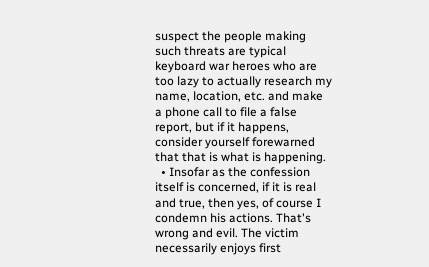suspect the people making such threats are typical keyboard war heroes who are too lazy to actually research my name, location, etc. and make a phone call to file a false report, but if it happens, consider yourself forewarned that that is what is happening.
  • Insofar as the confession itself is concerned, if it is real and true, then yes, of course I condemn his actions. That's wrong and evil. The victim necessarily enjoys first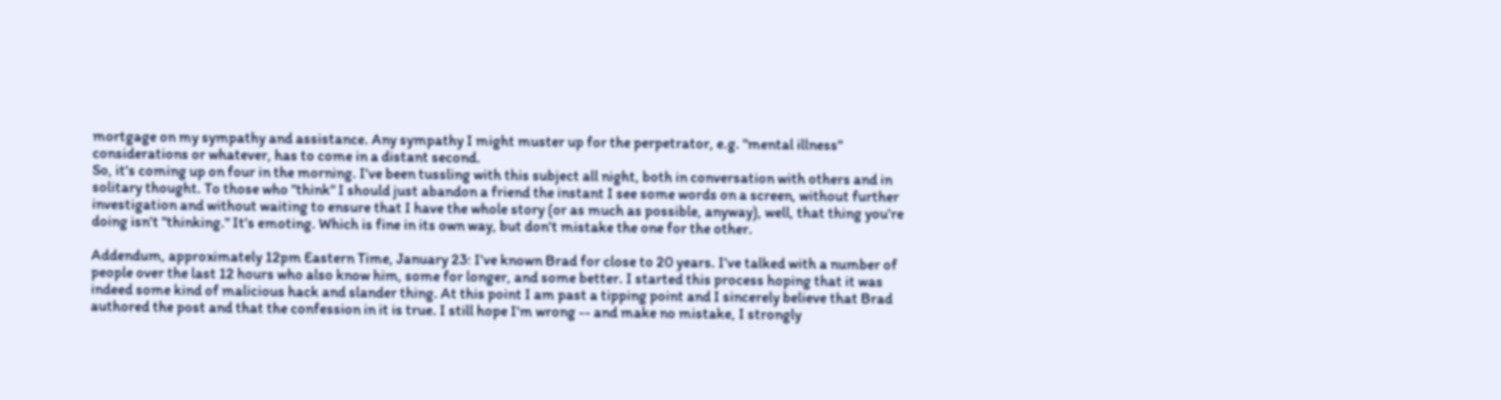mortgage on my sympathy and assistance. Any sympathy I might muster up for the perpetrator, e.g. "mental illness" considerations or whatever, has to come in a distant second.
So, it's coming up on four in the morning. I've been tussling with this subject all night, both in conversation with others and in solitary thought. To those who "think" I should just abandon a friend the instant I see some words on a screen, without further investigation and without waiting to ensure that I have the whole story (or as much as possible, anyway), well, that thing you're doing isn't "thinking." It's emoting. Which is fine in its own way, but don't mistake the one for the other.

Addendum, approximately 12pm Eastern Time, January 23: I've known Brad for close to 20 years. I've talked with a number of people over the last 12 hours who also know him, some for longer, and some better. I started this process hoping that it was indeed some kind of malicious hack and slander thing. At this point I am past a tipping point and I sincerely believe that Brad authored the post and that the confession in it is true. I still hope I'm wrong -- and make no mistake, I strongly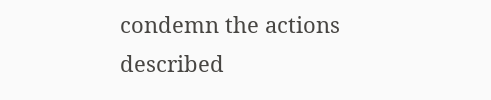condemn the actions described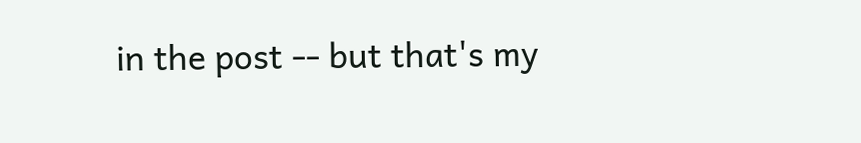in the post -- but that's my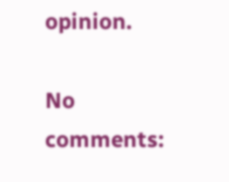opinion.

No comments: